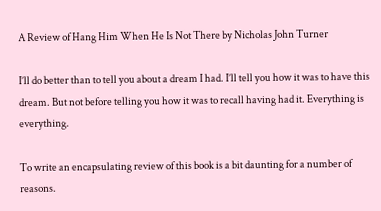A Review of Hang Him When He Is Not There by Nicholas John Turner

I’ll do better than to tell you about a dream I had. I’ll tell you how it was to have this dream. But not before telling you how it was to recall having had it. Everything is everything.

To write an encapsulating review of this book is a bit daunting for a number of reasons.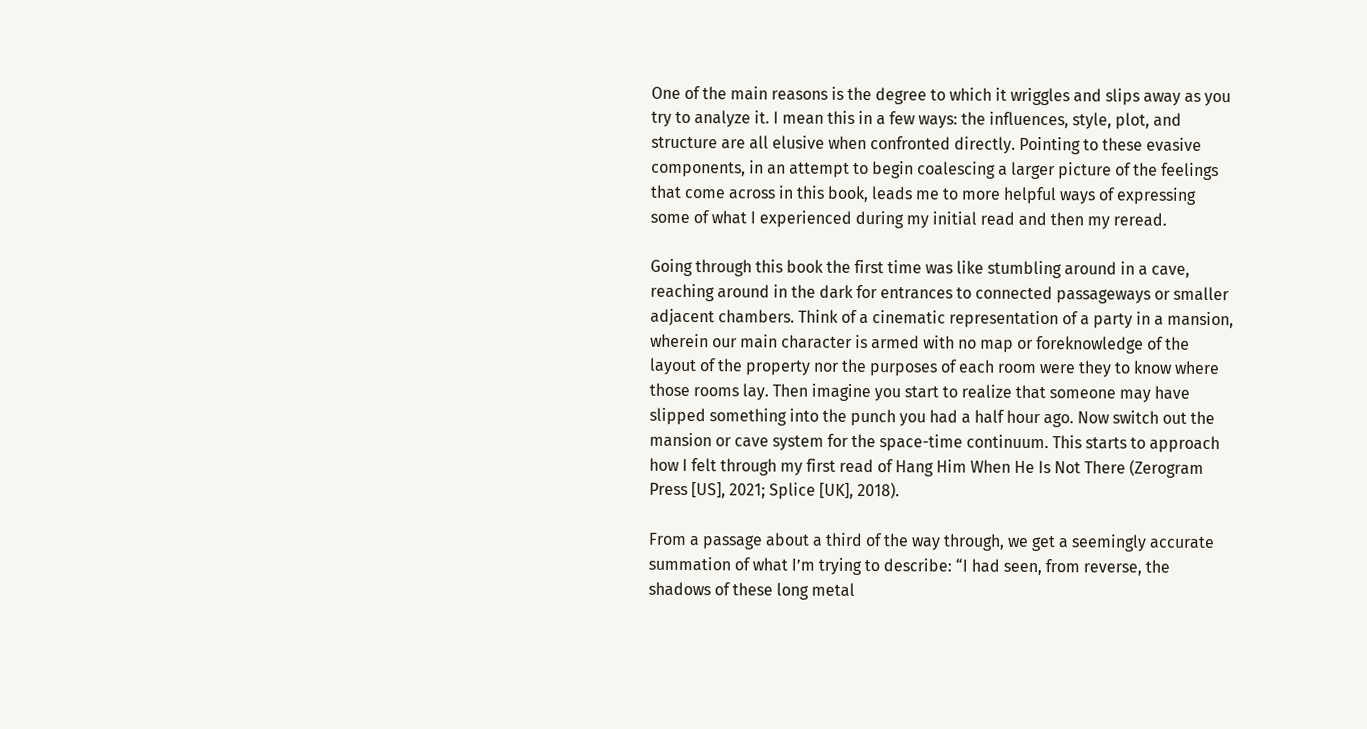One of the main reasons is the degree to which it wriggles and slips away as you try to analyze it. I mean this in a few ways: the influences, style, plot, and structure are all elusive when confronted directly. Pointing to these evasive components, in an attempt to begin coalescing a larger picture of the feelings that come across in this book, leads me to more helpful ways of expressing some of what I experienced during my initial read and then my reread.

Going through this book the first time was like stumbling around in a cave, reaching around in the dark for entrances to connected passageways or smaller adjacent chambers. Think of a cinematic representation of a party in a mansion, wherein our main character is armed with no map or foreknowledge of the layout of the property nor the purposes of each room were they to know where those rooms lay. Then imagine you start to realize that someone may have slipped something into the punch you had a half hour ago. Now switch out the mansion or cave system for the space-time continuum. This starts to approach how I felt through my first read of Hang Him When He Is Not There (Zerogram Press [US], 2021; Splice [UK], 2018).

From a passage about a third of the way through, we get a seemingly accurate summation of what I’m trying to describe: “I had seen, from reverse, the shadows of these long metal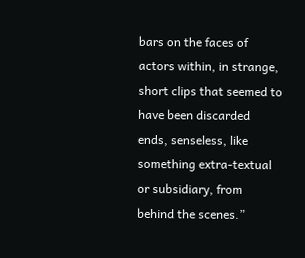bars on the faces of actors within, in strange, short clips that seemed to have been discarded ends, senseless, like something extra-textual or subsidiary, from behind the scenes.”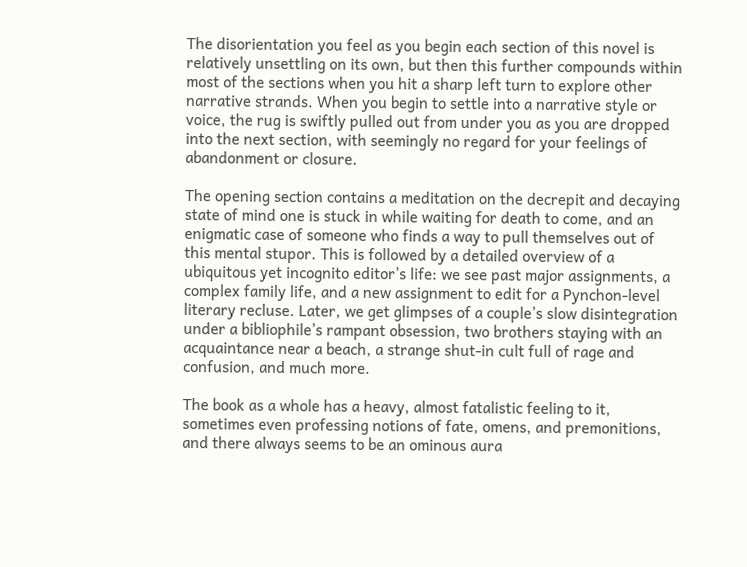The disorientation you feel as you begin each section of this novel is relatively unsettling on its own, but then this further compounds within most of the sections when you hit a sharp left turn to explore other narrative strands. When you begin to settle into a narrative style or voice, the rug is swiftly pulled out from under you as you are dropped into the next section, with seemingly no regard for your feelings of abandonment or closure.

The opening section contains a meditation on the decrepit and decaying state of mind one is stuck in while waiting for death to come, and an enigmatic case of someone who finds a way to pull themselves out of this mental stupor. This is followed by a detailed overview of a ubiquitous yet incognito editor’s life: we see past major assignments, a complex family life, and a new assignment to edit for a Pynchon-level literary recluse. Later, we get glimpses of a couple’s slow disintegration under a bibliophile’s rampant obsession, two brothers staying with an acquaintance near a beach, a strange shut-in cult full of rage and confusion, and much more.

The book as a whole has a heavy, almost fatalistic feeling to it, sometimes even professing notions of fate, omens, and premonitions, and there always seems to be an ominous aura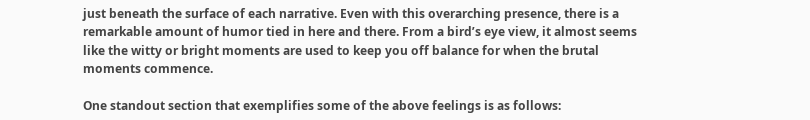just beneath the surface of each narrative. Even with this overarching presence, there is a remarkable amount of humor tied in here and there. From a bird’s eye view, it almost seems like the witty or bright moments are used to keep you off balance for when the brutal moments commence.

One standout section that exemplifies some of the above feelings is as follows: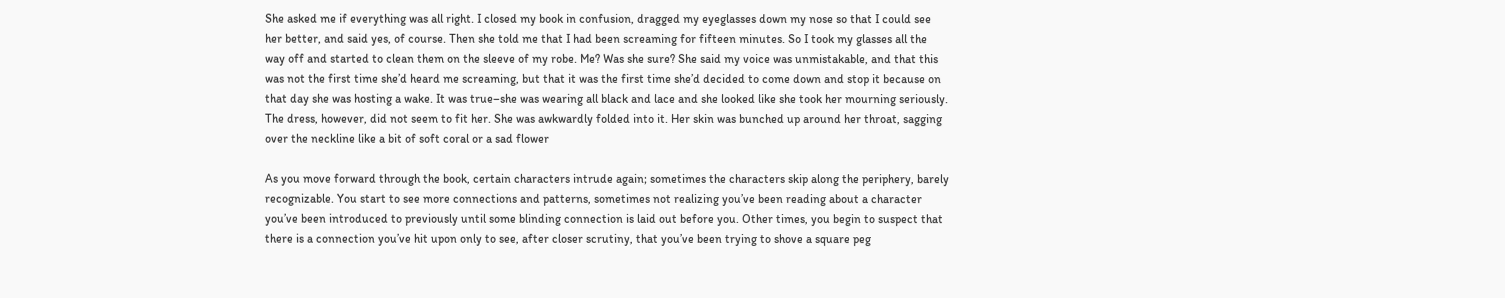She asked me if everything was all right. I closed my book in confusion, dragged my eyeglasses down my nose so that I could see her better, and said yes, of course. Then she told me that I had been screaming for fifteen minutes. So I took my glasses all the way off and started to clean them on the sleeve of my robe. Me? Was she sure? She said my voice was unmistakable, and that this was not the first time she’d heard me screaming, but that it was the first time she’d decided to come down and stop it because on that day she was hosting a wake. It was true–she was wearing all black and lace and she looked like she took her mourning seriously. The dress, however, did not seem to fit her. She was awkwardly folded into it. Her skin was bunched up around her throat, sagging over the neckline like a bit of soft coral or a sad flower

As you move forward through the book, certain characters intrude again; sometimes the characters skip along the periphery, barely recognizable. You start to see more connections and patterns, sometimes not realizing you’ve been reading about a character you’ve been introduced to previously until some blinding connection is laid out before you. Other times, you begin to suspect that there is a connection you’ve hit upon only to see, after closer scrutiny, that you’ve been trying to shove a square peg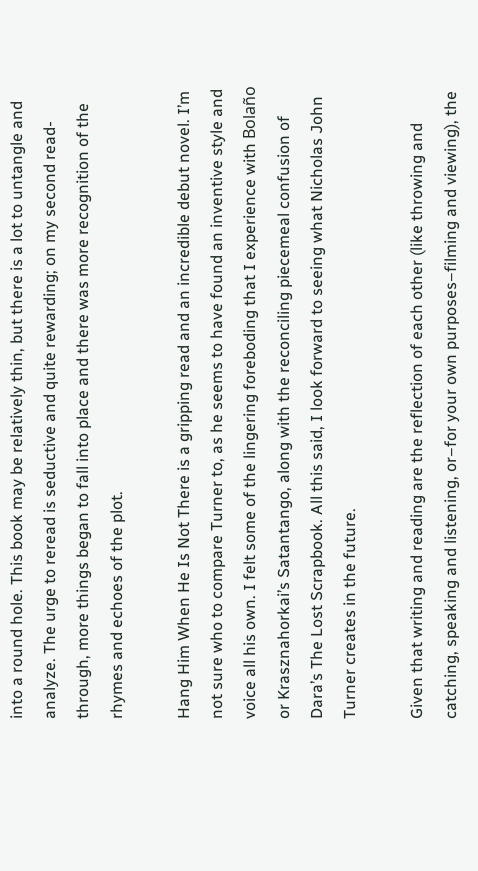into a round hole. This book may be relatively thin, but there is a lot to untangle and analyze. The urge to reread is seductive and quite rewarding; on my second read-through, more things began to fall into place and there was more recognition of the rhymes and echoes of the plot.

Hang Him When He Is Not There is a gripping read and an incredible debut novel. I’m not sure who to compare Turner to, as he seems to have found an inventive style and voice all his own. I felt some of the lingering foreboding that I experience with Bolaño or Krasznahorkai’s Satantango, along with the reconciling piecemeal confusion of Dara’s The Lost Scrapbook. All this said, I look forward to seeing what Nicholas John Turner creates in the future.

Given that writing and reading are the reflection of each other (like throwing and catching, speaking and listening, or–for your own purposes–filming and viewing), the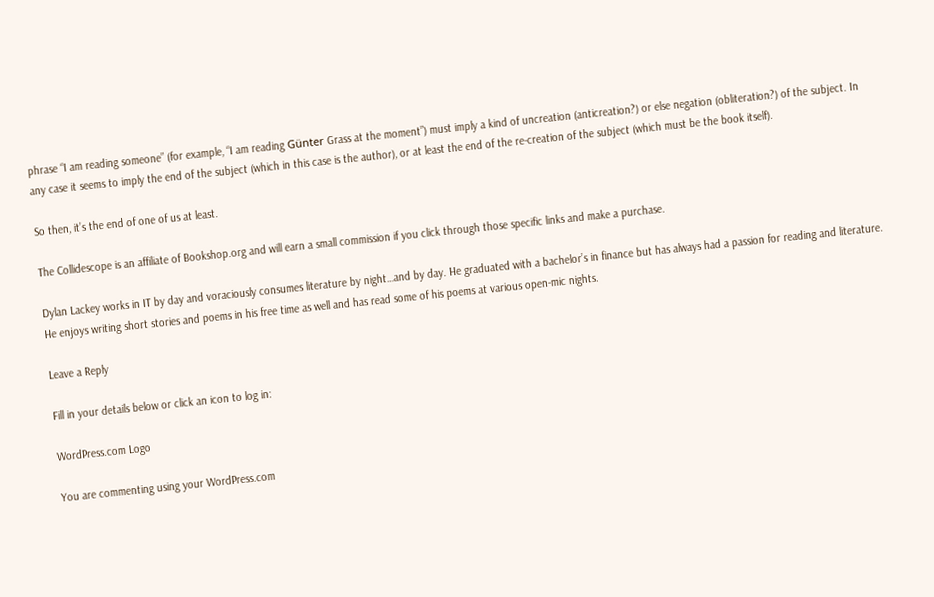phrase “I am reading someone” (for example, “I am reading Günter Grass at the moment”) must imply a kind of uncreation (anticreation?) or else negation (obliteration?) of the subject. In any case it seems to imply the end of the subject (which in this case is the author), or at least the end of the re-creation of the subject (which must be the book itself).

So then, it’s the end of one of us at least.

The Collidescope is an affiliate of Bookshop.org and will earn a small commission if you click through those specific links and make a purchase.

Dylan Lackey works in IT by day and voraciously consumes literature by night…and by day. He graduated with a bachelor’s in finance but has always had a passion for reading and literature. He enjoys writing short stories and poems in his free time as well and has read some of his poems at various open-mic nights.

Leave a Reply

Fill in your details below or click an icon to log in:

WordPress.com Logo

You are commenting using your WordPress.com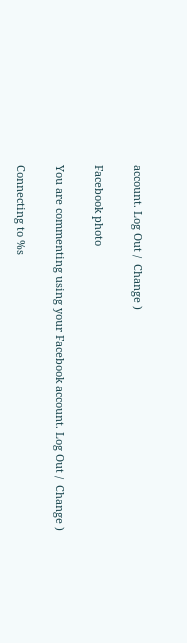account. Log Out /  Change )

Facebook photo

You are commenting using your Facebook account. Log Out /  Change )

Connecting to %s